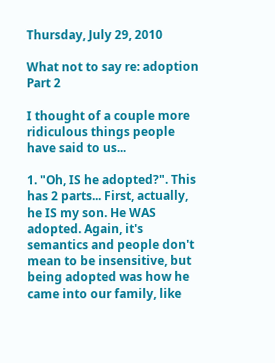Thursday, July 29, 2010

What not to say re: adoption Part 2

I thought of a couple more ridiculous things people have said to us...

1. "Oh, IS he adopted?". This has 2 parts... First, actually, he IS my son. He WAS adopted. Again, it's semantics and people don't mean to be insensitive, but being adopted was how he came into our family, like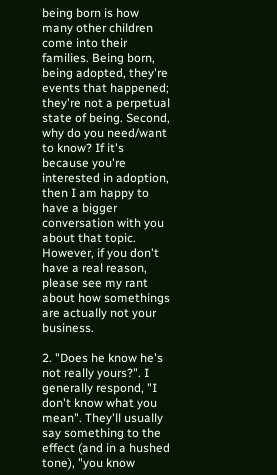being born is how many other children come into their families. Being born, being adopted, they're events that happened; they're not a perpetual state of being. Second, why do you need/want to know? If it's because you're interested in adoption, then I am happy to have a bigger conversation with you about that topic. However, if you don't have a real reason, please see my rant about how somethings are actually not your business.

2. "Does he know he's not really yours?". I generally respond, "I don't know what you mean". They'll usually say something to the effect (and in a hushed tone), "you know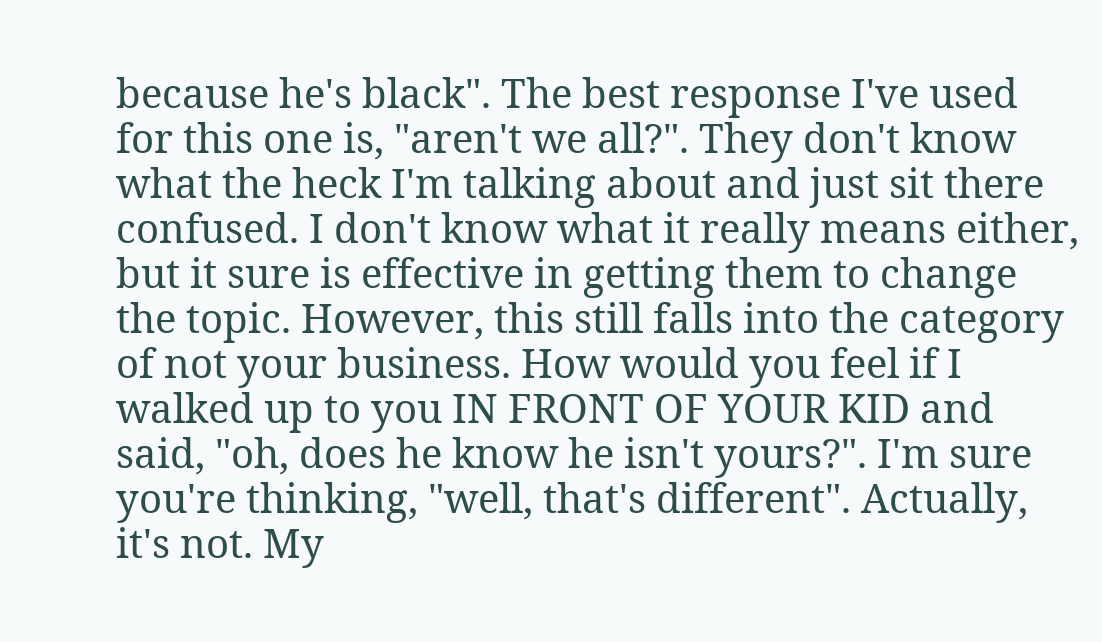because he's black". The best response I've used for this one is, "aren't we all?". They don't know what the heck I'm talking about and just sit there confused. I don't know what it really means either, but it sure is effective in getting them to change the topic. However, this still falls into the category of not your business. How would you feel if I walked up to you IN FRONT OF YOUR KID and said, "oh, does he know he isn't yours?". I'm sure you're thinking, "well, that's different". Actually, it's not. My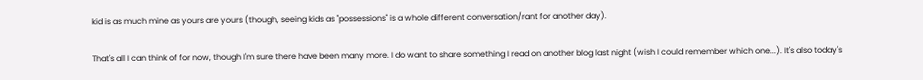kid is as much mine as yours are yours (though, seeing kids as "possessions" is a whole different conversation/rant for another day).

That's all I can think of for now, though I'm sure there have been many more. I do want to share something I read on another blog last night (wish I could remember which one...). It's also today's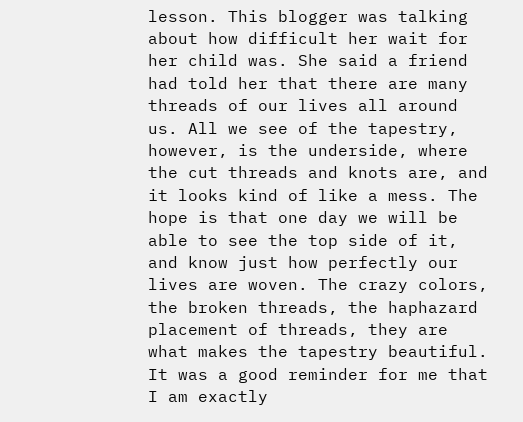lesson. This blogger was talking about how difficult her wait for her child was. She said a friend had told her that there are many threads of our lives all around us. All we see of the tapestry, however, is the underside, where the cut threads and knots are, and it looks kind of like a mess. The hope is that one day we will be able to see the top side of it, and know just how perfectly our lives are woven. The crazy colors, the broken threads, the haphazard placement of threads, they are what makes the tapestry beautiful. It was a good reminder for me that I am exactly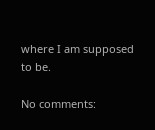where I am supposed to be.

No comments: